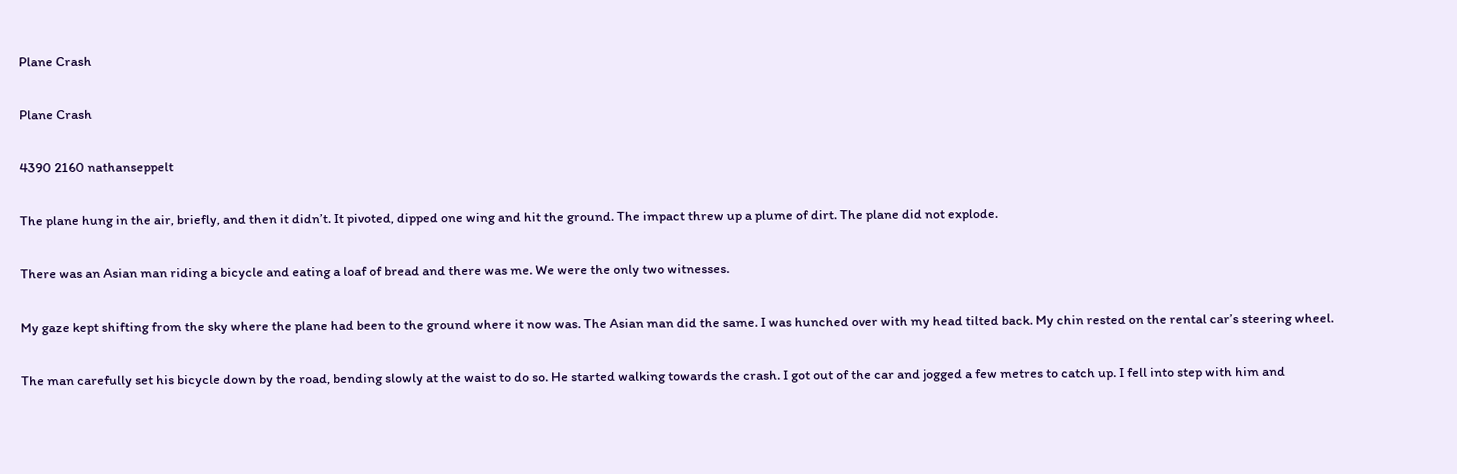Plane Crash

Plane Crash

4390 2160 nathanseppelt

The plane hung in the air, briefly, and then it didn’t. It pivoted, dipped one wing and hit the ground. The impact threw up a plume of dirt. The plane did not explode.

There was an Asian man riding a bicycle and eating a loaf of bread and there was me. We were the only two witnesses.

My gaze kept shifting from the sky where the plane had been to the ground where it now was. The Asian man did the same. I was hunched over with my head tilted back. My chin rested on the rental car’s steering wheel.

The man carefully set his bicycle down by the road, bending slowly at the waist to do so. He started walking towards the crash. I got out of the car and jogged a few metres to catch up. I fell into step with him and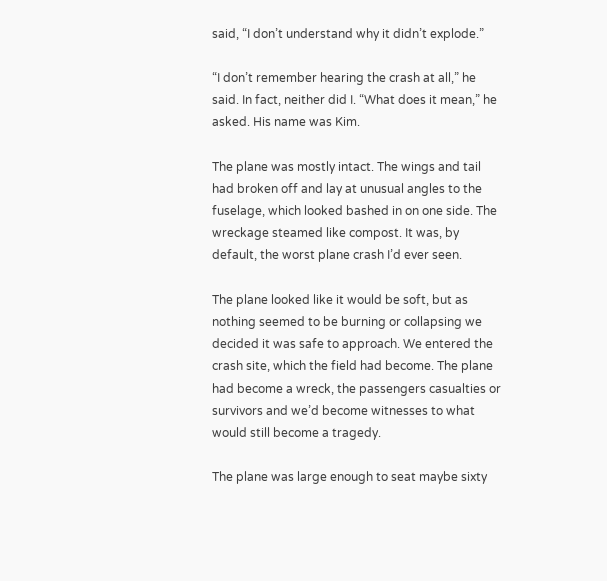said, “I don’t understand why it didn’t explode.”

“I don’t remember hearing the crash at all,” he said. In fact, neither did I. “What does it mean,” he asked. His name was Kim.

The plane was mostly intact. The wings and tail had broken off and lay at unusual angles to the fuselage, which looked bashed in on one side. The wreckage steamed like compost. It was, by default, the worst plane crash I’d ever seen.

The plane looked like it would be soft, but as nothing seemed to be burning or collapsing we decided it was safe to approach. We entered the crash site, which the field had become. The plane had become a wreck, the passengers casualties or survivors and we’d become witnesses to what would still become a tragedy.

The plane was large enough to seat maybe sixty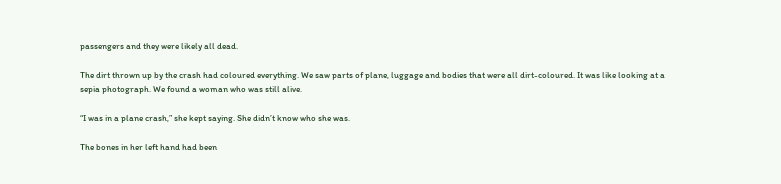passengers and they were likely all dead.

The dirt thrown up by the crash had coloured everything. We saw parts of plane, luggage and bodies that were all dirt-coloured. It was like looking at a sepia photograph. We found a woman who was still alive.

“I was in a plane crash,” she kept saying. She didn’t know who she was.

The bones in her left hand had been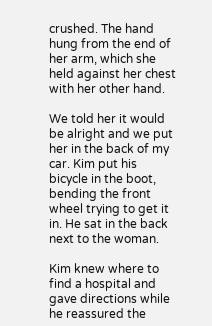crushed. The hand hung from the end of her arm, which she held against her chest with her other hand.

We told her it would be alright and we put her in the back of my car. Kim put his bicycle in the boot, bending the front wheel trying to get it in. He sat in the back next to the woman.

Kim knew where to find a hospital and gave directions while he reassured the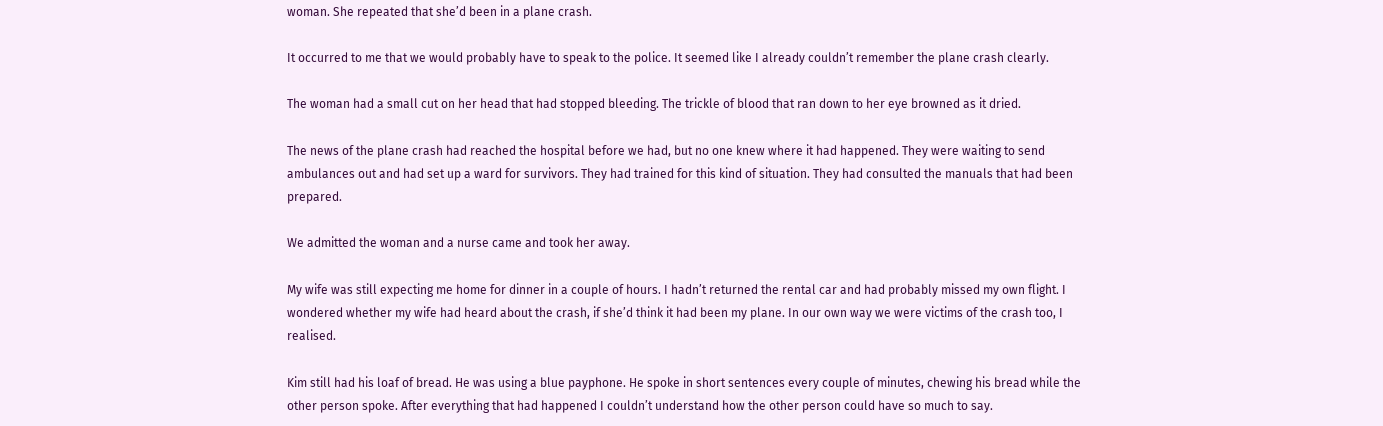woman. She repeated that she’d been in a plane crash.

It occurred to me that we would probably have to speak to the police. It seemed like I already couldn’t remember the plane crash clearly.

The woman had a small cut on her head that had stopped bleeding. The trickle of blood that ran down to her eye browned as it dried.

The news of the plane crash had reached the hospital before we had, but no one knew where it had happened. They were waiting to send ambulances out and had set up a ward for survivors. They had trained for this kind of situation. They had consulted the manuals that had been prepared.

We admitted the woman and a nurse came and took her away.

My wife was still expecting me home for dinner in a couple of hours. I hadn’t returned the rental car and had probably missed my own flight. I wondered whether my wife had heard about the crash, if she’d think it had been my plane. In our own way we were victims of the crash too, I realised.

Kim still had his loaf of bread. He was using a blue payphone. He spoke in short sentences every couple of minutes, chewing his bread while the other person spoke. After everything that had happened I couldn’t understand how the other person could have so much to say.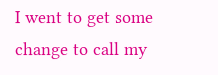I went to get some change to call my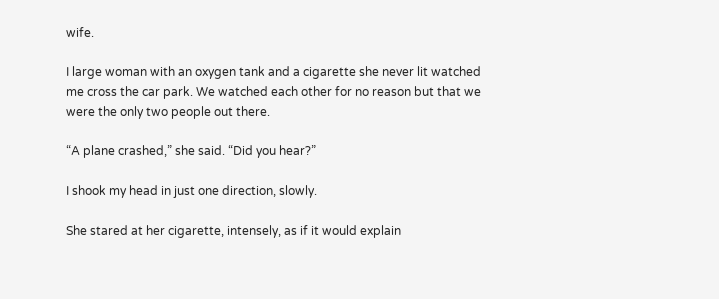wife.

I large woman with an oxygen tank and a cigarette she never lit watched me cross the car park. We watched each other for no reason but that we were the only two people out there.

“A plane crashed,” she said. “Did you hear?”

I shook my head in just one direction, slowly.

She stared at her cigarette, intensely, as if it would explain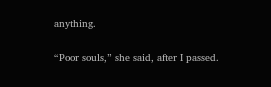anything.

“Poor souls,” she said, after I passed.